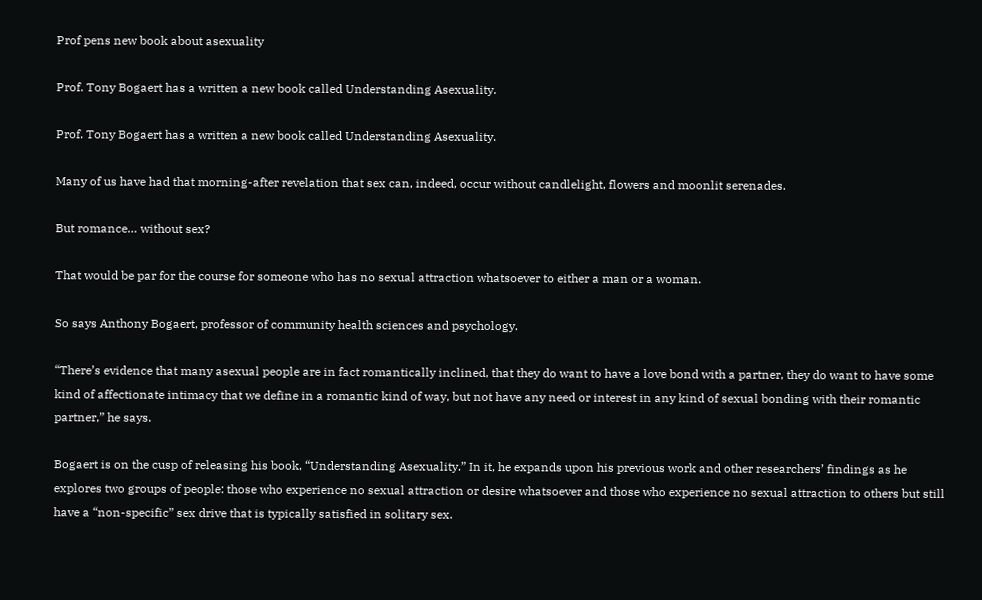Prof pens new book about asexuality

Prof. Tony Bogaert has a written a new book called Understanding Asexuality.

Prof. Tony Bogaert has a written a new book called Understanding Asexuality.

Many of us have had that morning-after revelation that sex can, indeed, occur without candlelight, flowers and moonlit serenades.

But romance… without sex?

That would be par for the course for someone who has no sexual attraction whatsoever to either a man or a woman.

So says Anthony Bogaert, professor of community health sciences and psychology.

“There’s evidence that many asexual people are in fact romantically inclined, that they do want to have a love bond with a partner, they do want to have some kind of affectionate intimacy that we define in a romantic kind of way, but not have any need or interest in any kind of sexual bonding with their romantic partner,” he says.

Bogaert is on the cusp of releasing his book, “Understanding Asexuality.” In it, he expands upon his previous work and other researchers’ findings as he explores two groups of people: those who experience no sexual attraction or desire whatsoever and those who experience no sexual attraction to others but still have a “non-specific” sex drive that is typically satisfied in solitary sex.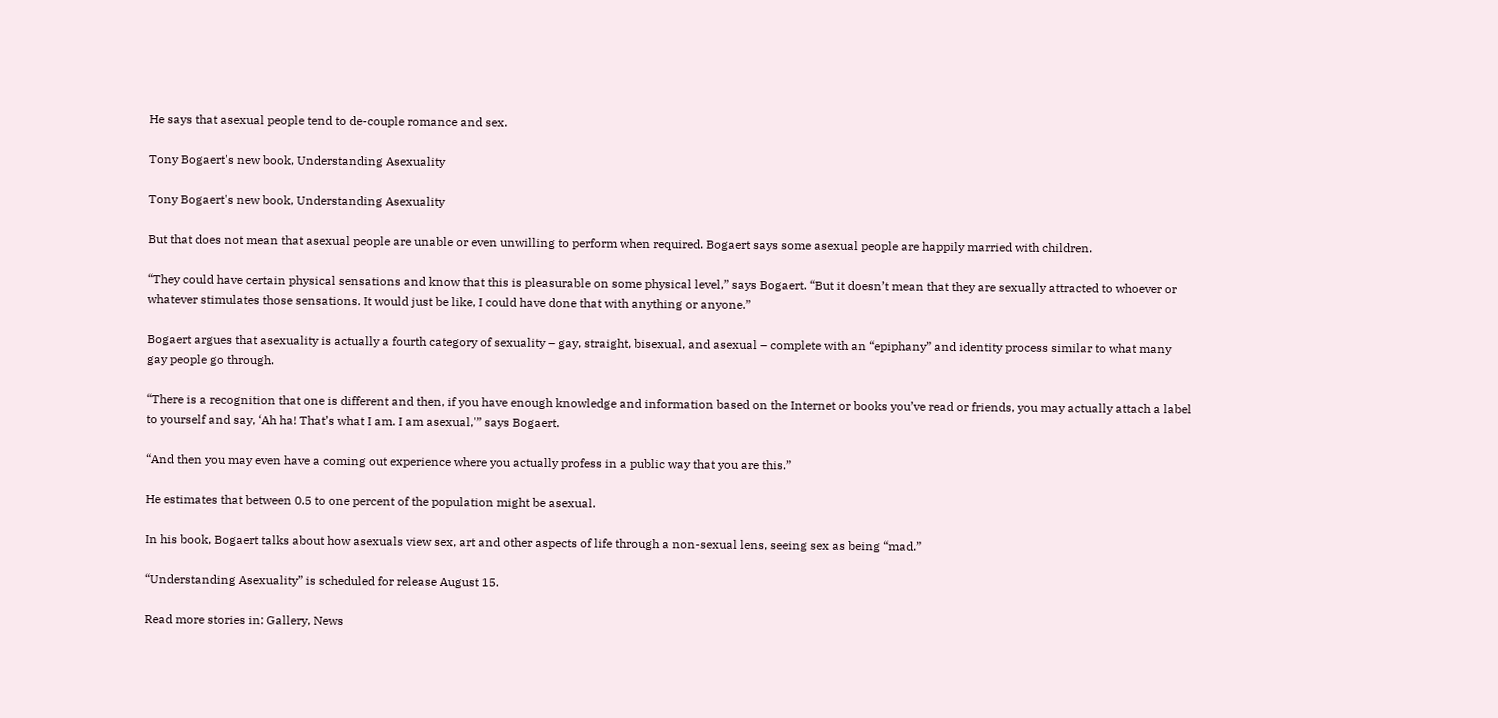He says that asexual people tend to de-couple romance and sex.

Tony Bogaert's new book, Understanding Asexuality

Tony Bogaert's new book, Understanding Asexuality

But that does not mean that asexual people are unable or even unwilling to perform when required. Bogaert says some asexual people are happily married with children.

“They could have certain physical sensations and know that this is pleasurable on some physical level,” says Bogaert. “But it doesn’t mean that they are sexually attracted to whoever or whatever stimulates those sensations. It would just be like, I could have done that with anything or anyone.”

Bogaert argues that asexuality is actually a fourth category of sexuality – gay, straight, bisexual, and asexual – complete with an “epiphany” and identity process similar to what many gay people go through.

“There is a recognition that one is different and then, if you have enough knowledge and information based on the Internet or books you’ve read or friends, you may actually attach a label to yourself and say, ‘Ah ha! That’s what I am. I am asexual,'” says Bogaert.

“And then you may even have a coming out experience where you actually profess in a public way that you are this.”

He estimates that between 0.5 to one percent of the population might be asexual.

In his book, Bogaert talks about how asexuals view sex, art and other aspects of life through a non-sexual lens, seeing sex as being “mad.”

“Understanding Asexuality” is scheduled for release August 15.

Read more stories in: Gallery, News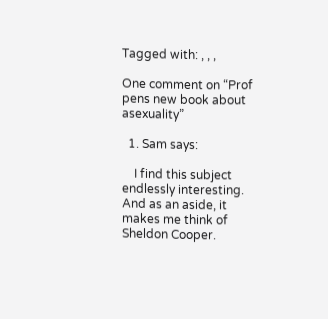Tagged with: , , ,

One comment on “Prof pens new book about asexuality”

  1. Sam says:

    I find this subject endlessly interesting. And as an aside, it makes me think of Sheldon Cooper.